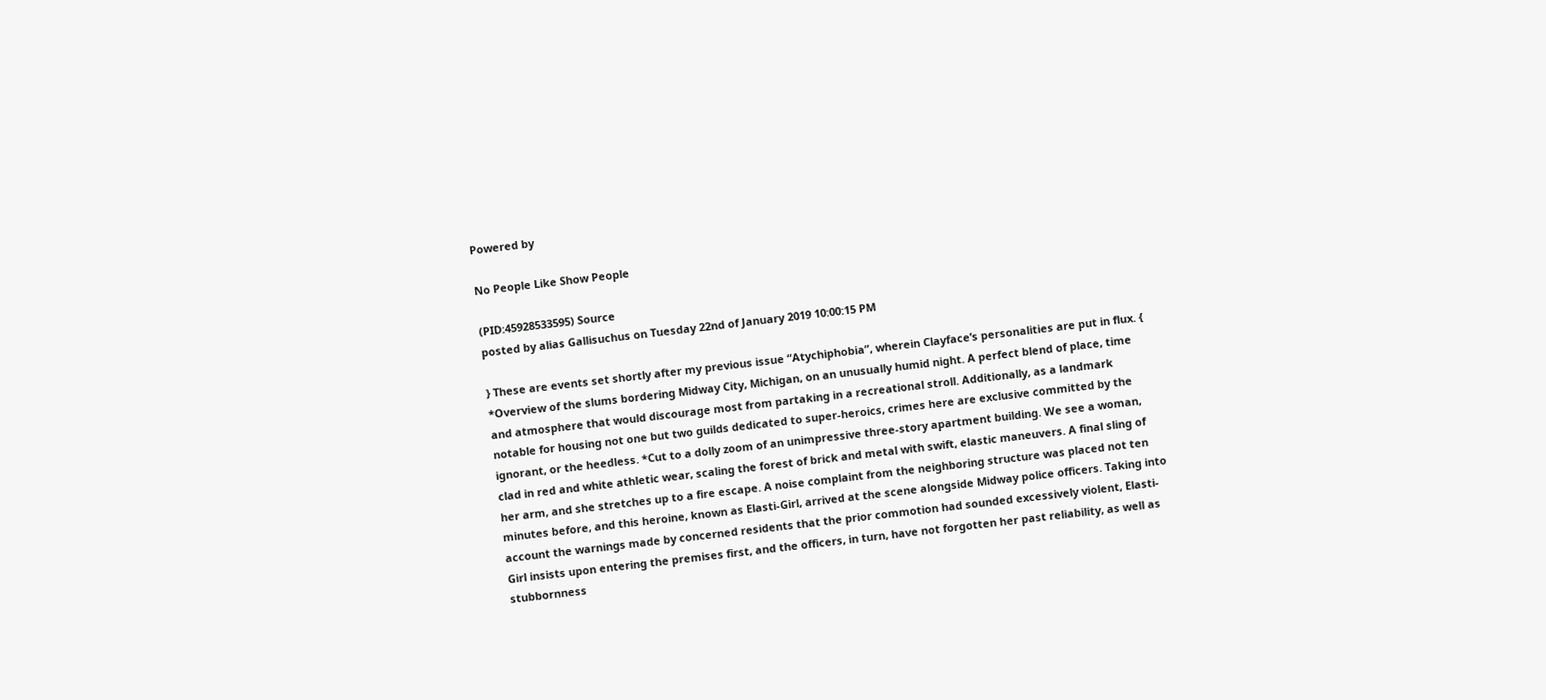Powered by

No People Like Show People

(PID:45928533595) Source
posted by alias Gallisuchus on Tuesday 22nd of January 2019 10:00:15 PM

} These are events set shortly after my previous issue “Atychiphobia”, wherein Clayface’s personalities are put in flux. { *Overview of the slums bordering Midway City, Michigan, on an unusually humid night. A perfect blend of place, time and atmosphere that would discourage most from partaking in a recreational stroll. Additionally, as a landmark notable for housing not one but two guilds dedicated to super-heroics, crimes here are exclusive committed by the ignorant, or the heedless. *Cut to a dolly zoom of an unimpressive three-story apartment building. We see a woman, clad in red and white athletic wear, scaling the forest of brick and metal with swift, elastic maneuvers. A final sling of her arm, and she stretches up to a fire escape. A noise complaint from the neighboring structure was placed not ten minutes before, and this heroine, known as Elasti-Girl, arrived at the scene alongside Midway police officers. Taking into account the warnings made by concerned residents that the prior commotion had sounded excessively violent, Elasti-Girl insists upon entering the premises first, and the officers, in turn, have not forgotten her past reliability, as well as stubbornness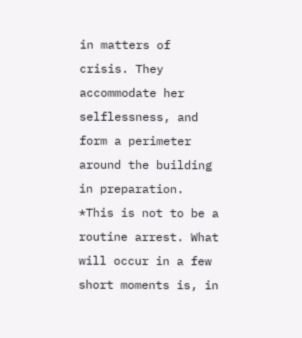in matters of crisis. They accommodate her selflessness, and form a perimeter around the building in preparation. *This is not to be a routine arrest. What will occur in a few short moments is, in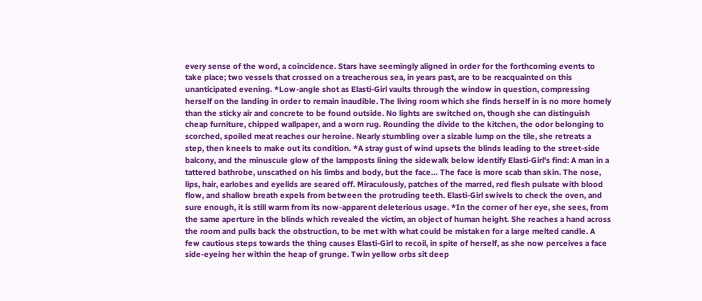every sense of the word, a coincidence. Stars have seemingly aligned in order for the forthcoming events to take place; two vessels that crossed on a treacherous sea, in years past, are to be reacquainted on this unanticipated evening. *Low-angle shot as Elasti-Girl vaults through the window in question, compressing herself on the landing in order to remain inaudible. The living room which she finds herself in is no more homely than the sticky air and concrete to be found outside. No lights are switched on, though she can distinguish cheap furniture, chipped wallpaper, and a worn rug. Rounding the divide to the kitchen, the odor belonging to scorched, spoiled meat reaches our heroine. Nearly stumbling over a sizable lump on the tile, she retreats a step, then kneels to make out its condition. *A stray gust of wind upsets the blinds leading to the street-side balcony, and the minuscule glow of the lampposts lining the sidewalk below identify Elasti-Girl’s find: A man in a tattered bathrobe, unscathed on his limbs and body, but the face… The face is more scab than skin. The nose, lips, hair, earlobes and eyelids are seared off. Miraculously, patches of the marred, red flesh pulsate with blood flow, and shallow breath expels from between the protruding teeth. Elasti-Girl swivels to check the oven, and sure enough, it is still warm from its now-apparent deleterious usage. *In the corner of her eye, she sees, from the same aperture in the blinds which revealed the victim, an object of human height. She reaches a hand across the room and pulls back the obstruction, to be met with what could be mistaken for a large melted candle. A few cautious steps towards the thing causes Elasti-Girl to recoil, in spite of herself, as she now perceives a face side-eyeing her within the heap of grunge. Twin yellow orbs sit deep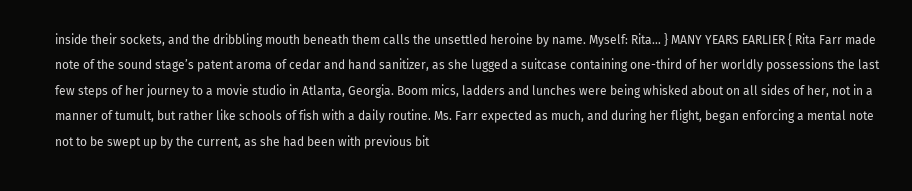inside their sockets, and the dribbling mouth beneath them calls the unsettled heroine by name. Myself: Rita… } MANY YEARS EARLIER { Rita Farr made note of the sound stage’s patent aroma of cedar and hand sanitizer, as she lugged a suitcase containing one-third of her worldly possessions the last few steps of her journey to a movie studio in Atlanta, Georgia. Boom mics, ladders and lunches were being whisked about on all sides of her, not in a manner of tumult, but rather like schools of fish with a daily routine. Ms. Farr expected as much, and during her flight, began enforcing a mental note not to be swept up by the current, as she had been with previous bit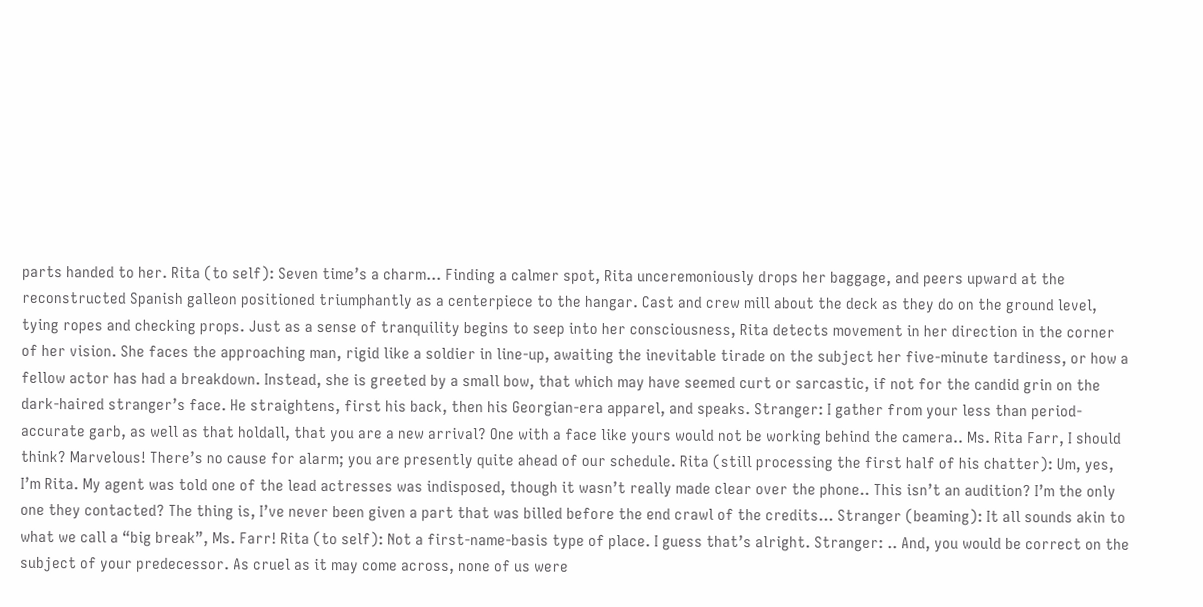parts handed to her. Rita (to self): Seven time’s a charm… Finding a calmer spot, Rita unceremoniously drops her baggage, and peers upward at the reconstructed Spanish galleon positioned triumphantly as a centerpiece to the hangar. Cast and crew mill about the deck as they do on the ground level, tying ropes and checking props. Just as a sense of tranquility begins to seep into her consciousness, Rita detects movement in her direction in the corner of her vision. She faces the approaching man, rigid like a soldier in line-up, awaiting the inevitable tirade on the subject her five-minute tardiness, or how a fellow actor has had a breakdown. Instead, she is greeted by a small bow, that which may have seemed curt or sarcastic, if not for the candid grin on the dark-haired stranger’s face. He straightens, first his back, then his Georgian-era apparel, and speaks. Stranger: I gather from your less than period-accurate garb, as well as that holdall, that you are a new arrival? One with a face like yours would not be working behind the camera.. Ms. Rita Farr, I should think? Marvelous! There’s no cause for alarm; you are presently quite ahead of our schedule. Rita (still processing the first half of his chatter): Um, yes, I’m Rita. My agent was told one of the lead actresses was indisposed, though it wasn’t really made clear over the phone.. This isn’t an audition? I’m the only one they contacted? The thing is, I’ve never been given a part that was billed before the end crawl of the credits… Stranger (beaming): It all sounds akin to what we call a “big break”, Ms. Farr! Rita (to self): Not a first-name-basis type of place. I guess that’s alright. Stranger: .. And, you would be correct on the subject of your predecessor. As cruel as it may come across, none of us were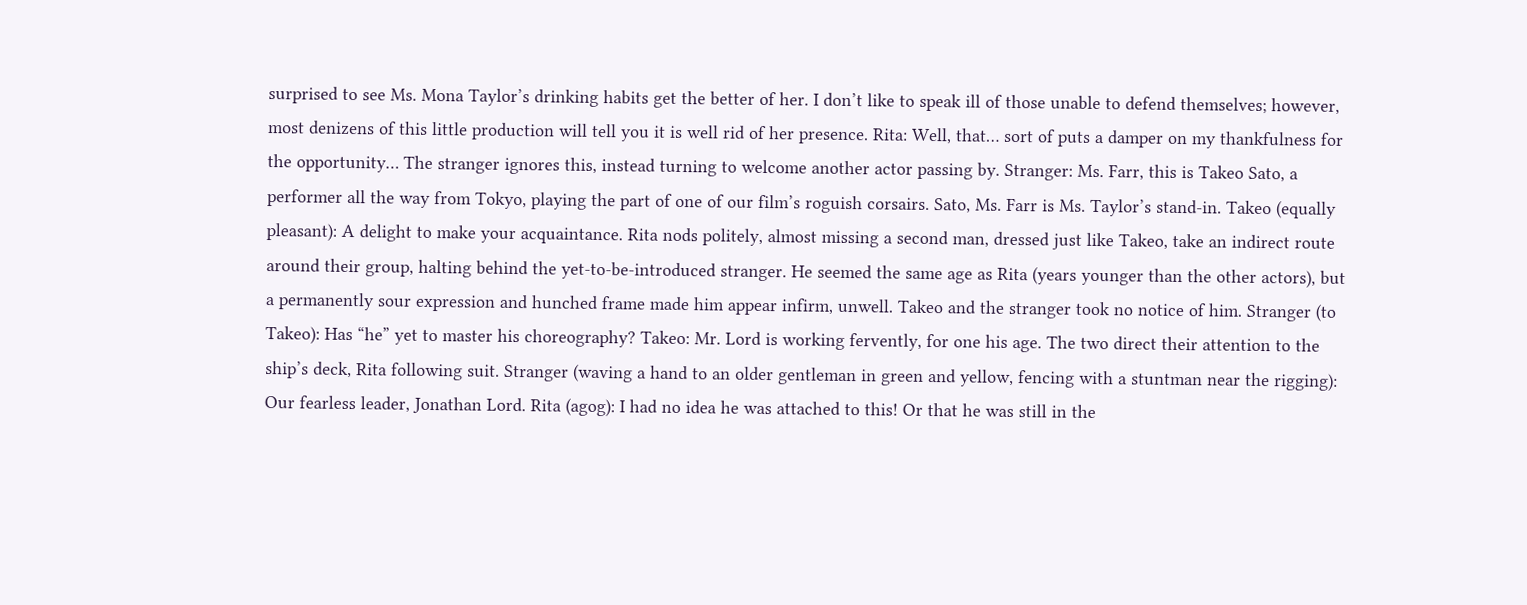surprised to see Ms. Mona Taylor’s drinking habits get the better of her. I don’t like to speak ill of those unable to defend themselves; however, most denizens of this little production will tell you it is well rid of her presence. Rita: Well, that… sort of puts a damper on my thankfulness for the opportunity… The stranger ignores this, instead turning to welcome another actor passing by. Stranger: Ms. Farr, this is Takeo Sato, a performer all the way from Tokyo, playing the part of one of our film’s roguish corsairs. Sato, Ms. Farr is Ms. Taylor’s stand-in. Takeo (equally pleasant): A delight to make your acquaintance. Rita nods politely, almost missing a second man, dressed just like Takeo, take an indirect route around their group, halting behind the yet-to-be-introduced stranger. He seemed the same age as Rita (years younger than the other actors), but a permanently sour expression and hunched frame made him appear infirm, unwell. Takeo and the stranger took no notice of him. Stranger (to Takeo): Has “he” yet to master his choreography? Takeo: Mr. Lord is working fervently, for one his age. The two direct their attention to the ship’s deck, Rita following suit. Stranger (waving a hand to an older gentleman in green and yellow, fencing with a stuntman near the rigging): Our fearless leader, Jonathan Lord. Rita (agog): I had no idea he was attached to this! Or that he was still in the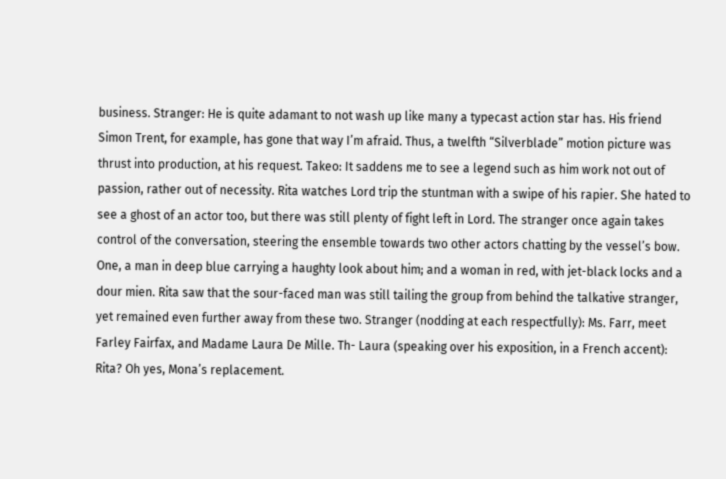business. Stranger: He is quite adamant to not wash up like many a typecast action star has. His friend Simon Trent, for example, has gone that way I’m afraid. Thus, a twelfth “Silverblade” motion picture was thrust into production, at his request. Takeo: It saddens me to see a legend such as him work not out of passion, rather out of necessity. Rita watches Lord trip the stuntman with a swipe of his rapier. She hated to see a ghost of an actor too, but there was still plenty of fight left in Lord. The stranger once again takes control of the conversation, steering the ensemble towards two other actors chatting by the vessel’s bow. One, a man in deep blue carrying a haughty look about him; and a woman in red, with jet-black locks and a dour mien. Rita saw that the sour-faced man was still tailing the group from behind the talkative stranger, yet remained even further away from these two. Stranger (nodding at each respectfully): Ms. Farr, meet Farley Fairfax, and Madame Laura De Mille. Th- Laura (speaking over his exposition, in a French accent): Rita? Oh yes, Mona’s replacement.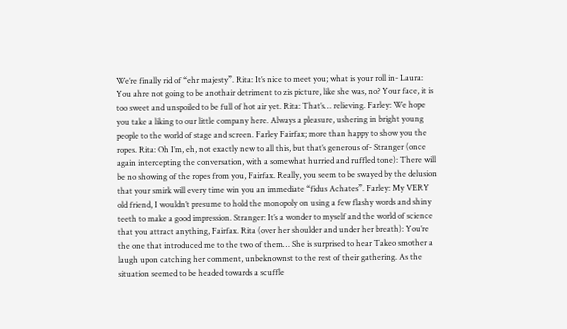We’re finally rid of “ehr majesty”. Rita: It’s nice to meet you; what is your roll in- Laura: You ahre not going to be anothair detriment to zis picture, like she was, no? Your face, it is too sweet and unspoiled to be full of hot air yet. Rita: That’s… relieving. Farley: We hope you take a liking to our little company here. Always a pleasure, ushering in bright young people to the world of stage and screen. Farley Fairfax; more than happy to show you the ropes. Rita: Oh I’m, eh, not exactly new to all this, but that’s generous of- Stranger (once again intercepting the conversation, with a somewhat hurried and ruffled tone): There will be no showing of the ropes from you, Fairfax. Really, you seem to be swayed by the delusion that your smirk will every time win you an immediate “fidus Achates”. Farley: My VERY old friend, I wouldn’t presume to hold the monopoly on using a few flashy words and shiny teeth to make a good impression. Stranger: It’s a wonder to myself and the world of science that you attract anything, Fairfax. Rita (over her shoulder and under her breath): You’re the one that introduced me to the two of them… She is surprised to hear Takeo smother a laugh upon catching her comment, unbeknownst to the rest of their gathering. As the situation seemed to be headed towards a scuffle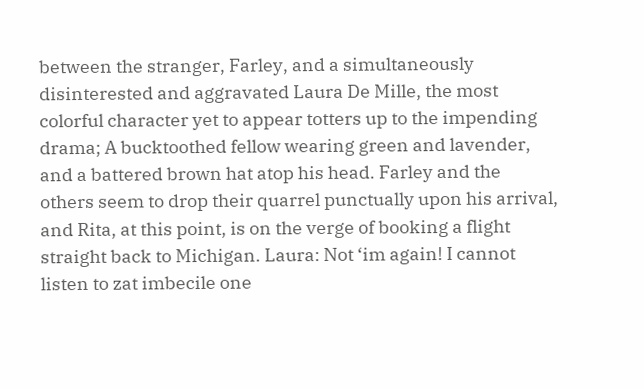between the stranger, Farley, and a simultaneously disinterested and aggravated Laura De Mille, the most colorful character yet to appear totters up to the impending drama; A bucktoothed fellow wearing green and lavender, and a battered brown hat atop his head. Farley and the others seem to drop their quarrel punctually upon his arrival, and Rita, at this point, is on the verge of booking a flight straight back to Michigan. Laura: Not ‘im again! I cannot listen to zat imbecile one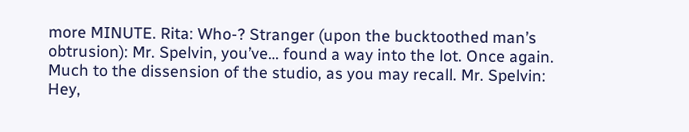more MINUTE. Rita: Who-? Stranger (upon the bucktoothed man’s obtrusion): Mr. Spelvin, you’ve… found a way into the lot. Once again. Much to the dissension of the studio, as you may recall. Mr. Spelvin: Hey,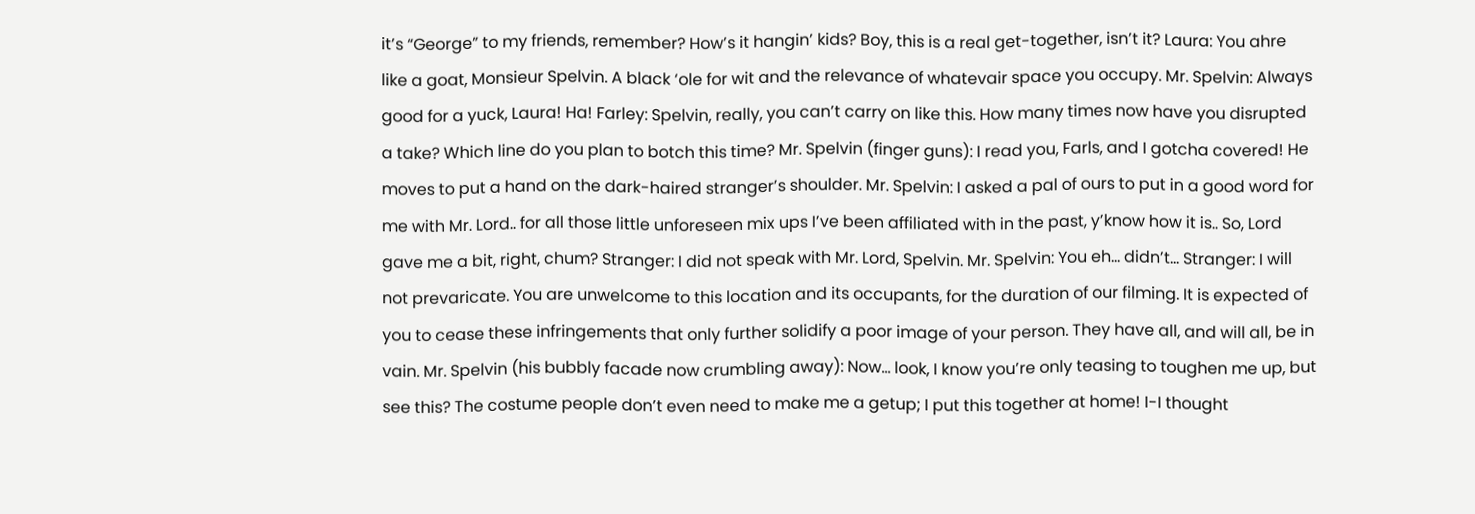it’s “George” to my friends, remember? How’s it hangin’ kids? Boy, this is a real get-together, isn’t it? Laura: You ahre like a goat, Monsieur Spelvin. A black ‘ole for wit and the relevance of whatevair space you occupy. Mr. Spelvin: Always good for a yuck, Laura! Ha! Farley: Spelvin, really, you can’t carry on like this. How many times now have you disrupted a take? Which line do you plan to botch this time? Mr. Spelvin (finger guns): I read you, Farls, and I gotcha covered! He moves to put a hand on the dark-haired stranger’s shoulder. Mr. Spelvin: I asked a pal of ours to put in a good word for me with Mr. Lord.. for all those little unforeseen mix ups I’ve been affiliated with in the past, y’know how it is.. So, Lord gave me a bit, right, chum? Stranger: I did not speak with Mr. Lord, Spelvin. Mr. Spelvin: You eh… didn’t… Stranger: I will not prevaricate. You are unwelcome to this location and its occupants, for the duration of our filming. It is expected of you to cease these infringements that only further solidify a poor image of your person. They have all, and will all, be in vain. Mr. Spelvin (his bubbly facade now crumbling away): Now… look, I know you’re only teasing to toughen me up, but see this? The costume people don’t even need to make me a getup; I put this together at home! I-I thought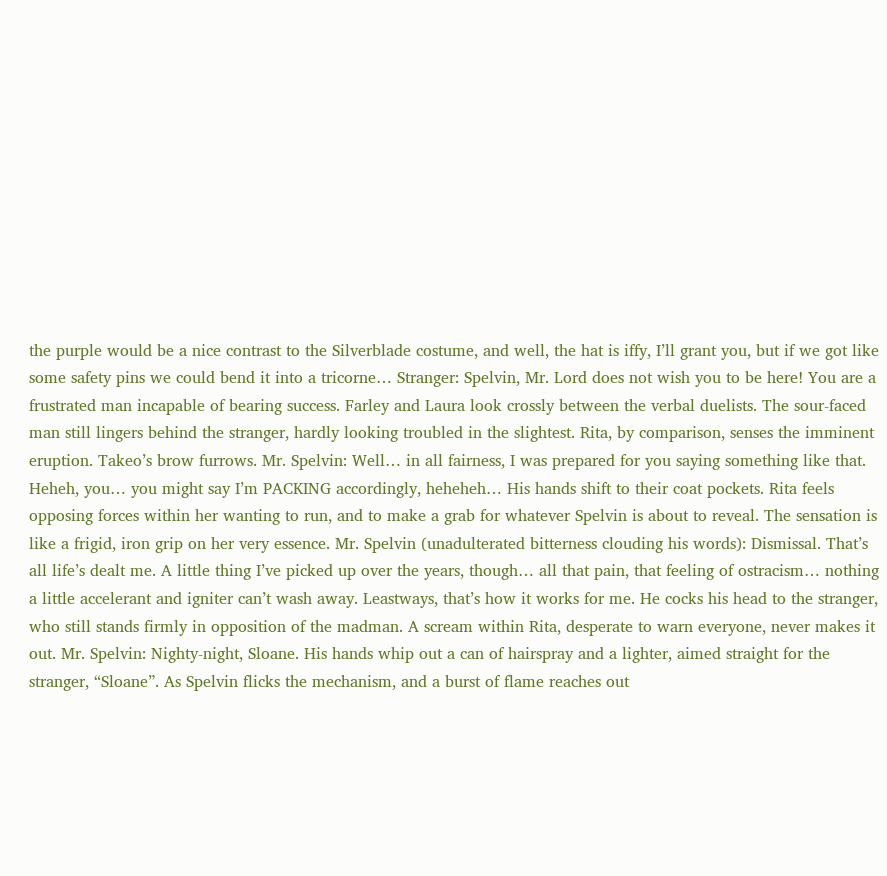the purple would be a nice contrast to the Silverblade costume, and well, the hat is iffy, I’ll grant you, but if we got like some safety pins we could bend it into a tricorne… Stranger: Spelvin, Mr. Lord does not wish you to be here! You are a frustrated man incapable of bearing success. Farley and Laura look crossly between the verbal duelists. The sour-faced man still lingers behind the stranger, hardly looking troubled in the slightest. Rita, by comparison, senses the imminent eruption. Takeo’s brow furrows. Mr. Spelvin: Well… in all fairness, I was prepared for you saying something like that. Heheh, you… you might say I’m PACKING accordingly, heheheh… His hands shift to their coat pockets. Rita feels opposing forces within her wanting to run, and to make a grab for whatever Spelvin is about to reveal. The sensation is like a frigid, iron grip on her very essence. Mr. Spelvin (unadulterated bitterness clouding his words): Dismissal. That’s all life’s dealt me. A little thing I’ve picked up over the years, though… all that pain, that feeling of ostracism… nothing a little accelerant and igniter can’t wash away. Leastways, that’s how it works for me. He cocks his head to the stranger, who still stands firmly in opposition of the madman. A scream within Rita, desperate to warn everyone, never makes it out. Mr. Spelvin: Nighty-night, Sloane. His hands whip out a can of hairspray and a lighter, aimed straight for the stranger, “Sloane”. As Spelvin flicks the mechanism, and a burst of flame reaches out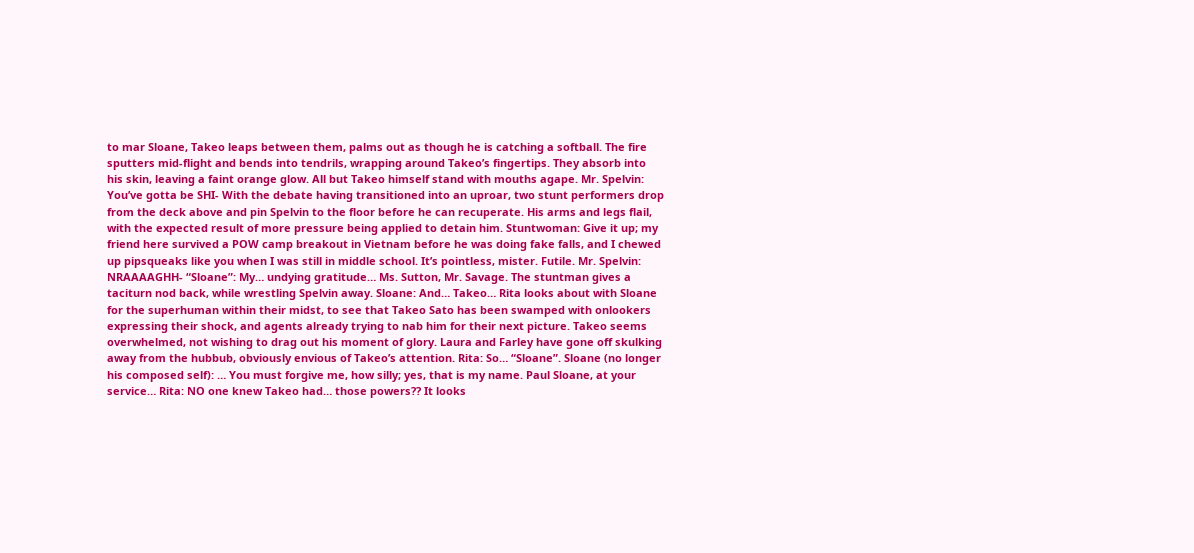to mar Sloane, Takeo leaps between them, palms out as though he is catching a softball. The fire sputters mid-flight and bends into tendrils, wrapping around Takeo’s fingertips. They absorb into his skin, leaving a faint orange glow. All but Takeo himself stand with mouths agape. Mr. Spelvin: You’ve gotta be SHI- With the debate having transitioned into an uproar, two stunt performers drop from the deck above and pin Spelvin to the floor before he can recuperate. His arms and legs flail, with the expected result of more pressure being applied to detain him. Stuntwoman: Give it up; my friend here survived a POW camp breakout in Vietnam before he was doing fake falls, and I chewed up pipsqueaks like you when I was still in middle school. It’s pointless, mister. Futile. Mr. Spelvin: NRAAAAGHH- “Sloane”: My… undying gratitude… Ms. Sutton, Mr. Savage. The stuntman gives a taciturn nod back, while wrestling Spelvin away. Sloane: And… Takeo… Rita looks about with Sloane for the superhuman within their midst, to see that Takeo Sato has been swamped with onlookers expressing their shock, and agents already trying to nab him for their next picture. Takeo seems overwhelmed, not wishing to drag out his moment of glory. Laura and Farley have gone off skulking away from the hubbub, obviously envious of Takeo’s attention. Rita: So… “Sloane”. Sloane (no longer his composed self): … You must forgive me, how silly; yes, that is my name. Paul Sloane, at your service… Rita: NO one knew Takeo had… those powers?? It looks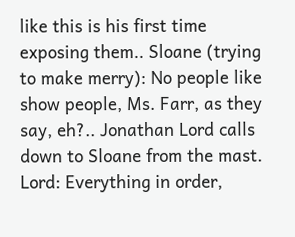like this is his first time exposing them.. Sloane (trying to make merry): No people like show people, Ms. Farr, as they say, eh?.. Jonathan Lord calls down to Sloane from the mast. Lord: Everything in order,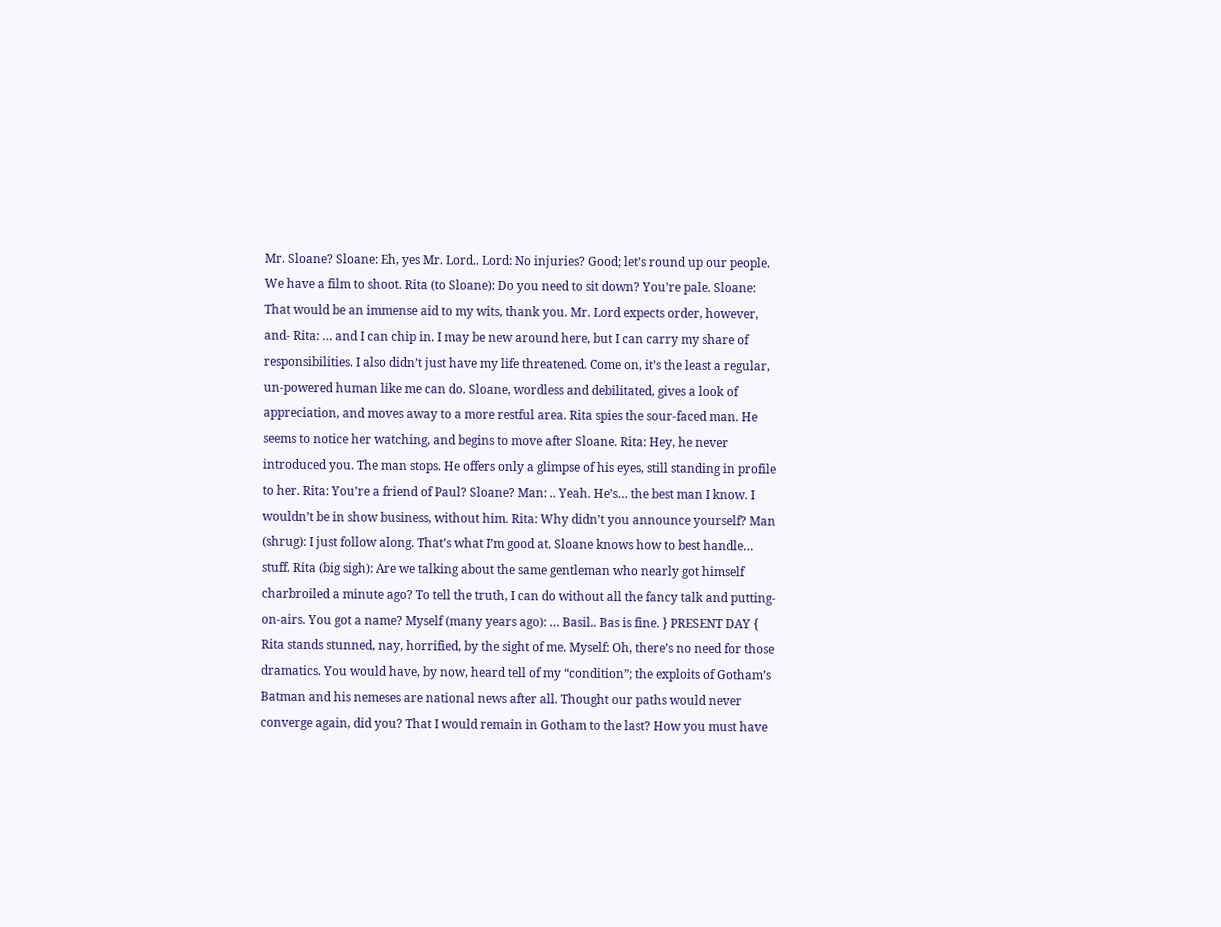Mr. Sloane? Sloane: Eh, yes Mr. Lord.. Lord: No injuries? Good; let’s round up our people. We have a film to shoot. Rita (to Sloane): Do you need to sit down? You’re pale. Sloane: That would be an immense aid to my wits, thank you. Mr. Lord expects order, however, and- Rita: … and I can chip in. I may be new around here, but I can carry my share of responsibilities. I also didn’t just have my life threatened. Come on, it’s the least a regular, un-powered human like me can do. Sloane, wordless and debilitated, gives a look of appreciation, and moves away to a more restful area. Rita spies the sour-faced man. He seems to notice her watching, and begins to move after Sloane. Rita: Hey, he never introduced you. The man stops. He offers only a glimpse of his eyes, still standing in profile to her. Rita: You’re a friend of Paul? Sloane? Man: .. Yeah. He’s… the best man I know. I wouldn’t be in show business, without him. Rita: Why didn’t you announce yourself? Man (shrug): I just follow along. That’s what I’m good at. Sloane knows how to best handle… stuff. Rita (big sigh): Are we talking about the same gentleman who nearly got himself charbroiled a minute ago? To tell the truth, I can do without all the fancy talk and putting-on-airs. You got a name? Myself (many years ago): … Basil.. Bas is fine. } PRESENT DAY { Rita stands stunned, nay, horrified, by the sight of me. Myself: Oh, there’s no need for those dramatics. You would have, by now, heard tell of my “condition”; the exploits of Gotham’s Batman and his nemeses are national news after all. Thought our paths would never converge again, did you? That I would remain in Gotham to the last? How you must have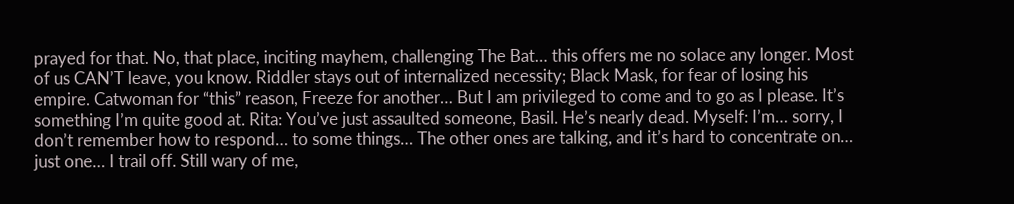prayed for that. No, that place, inciting mayhem, challenging The Bat… this offers me no solace any longer. Most of us CAN’T leave, you know. Riddler stays out of internalized necessity; Black Mask, for fear of losing his empire. Catwoman for “this” reason, Freeze for another… But I am privileged to come and to go as I please. It’s something I’m quite good at. Rita: You’ve just assaulted someone, Basil. He’s nearly dead. Myself: I’m… sorry, I don’t remember how to respond… to some things… The other ones are talking, and it’s hard to concentrate on… just one… I trail off. Still wary of me,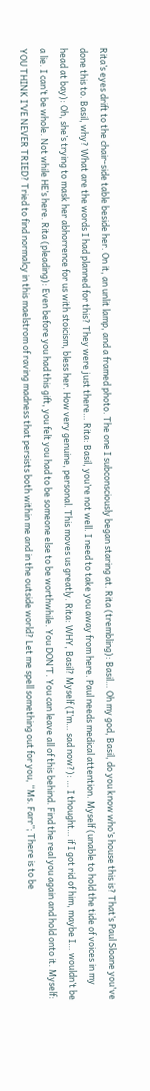Rita’s eyes drift to the chair-side table beside her. On it, an unlit lamp, and a framed photo. The one I subconsciously began staring at. Rita (trembling): Basil… Oh my god, Basil, do you know who’s house this is? That’s Paul Sloane you've done this to. Basil, why? What are the words I had planned for this? They were just there… Rita: Basil, you’re not well. I need to take you away from here. Paul needs medical attention. Myself (unable to hold the tide of voices in my head at bay): Oh, she’s trying to mask her abhorrence for us with stoicism, bless her. How very genuine, personal. This moves us greatly. Rita: WHY, Basil? Myself (I’m… sad now?): … I thought… if I got rid of him, maybe I… wouldn’t be a lie. I can’t be whole. Not while HE’s here. Rita (pleading): Even before you had this gift, you felt you had to be someone else to be worthwhile. You DON’T. You can leave all of this behind. Find the real you again and hold onto it. Myself: YOU THINK I’VE NEVER TRIED? Tried to find normalcy in this maelstrom of raving madness that persists both within me and in the outside world? Let me spell something out for you, “Ms. Farr”; There is to be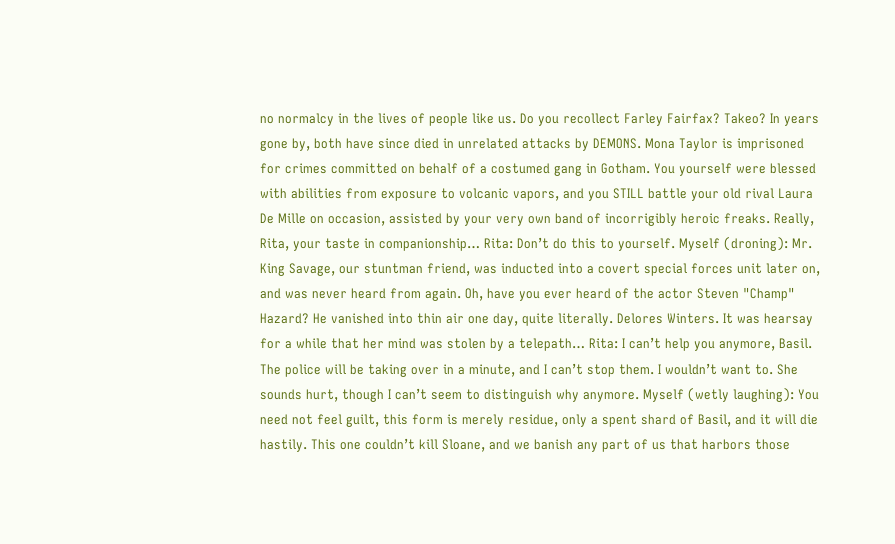no normalcy in the lives of people like us. Do you recollect Farley Fairfax? Takeo? In years gone by, both have since died in unrelated attacks by DEMONS. Mona Taylor is imprisoned for crimes committed on behalf of a costumed gang in Gotham. You yourself were blessed with abilities from exposure to volcanic vapors, and you STILL battle your old rival Laura De Mille on occasion, assisted by your very own band of incorrigibly heroic freaks. Really, Rita, your taste in companionship… Rita: Don’t do this to yourself. Myself (droning): Mr. King Savage, our stuntman friend, was inducted into a covert special forces unit later on, and was never heard from again. Oh, have you ever heard of the actor Steven "Champ" Hazard? He vanished into thin air one day, quite literally. Delores Winters. It was hearsay for a while that her mind was stolen by a telepath… Rita: I can’t help you anymore, Basil. The police will be taking over in a minute, and I can’t stop them. I wouldn’t want to. She sounds hurt, though I can’t seem to distinguish why anymore. Myself (wetly laughing): You need not feel guilt, this form is merely residue, only a spent shard of Basil, and it will die hastily. This one couldn’t kill Sloane, and we banish any part of us that harbors those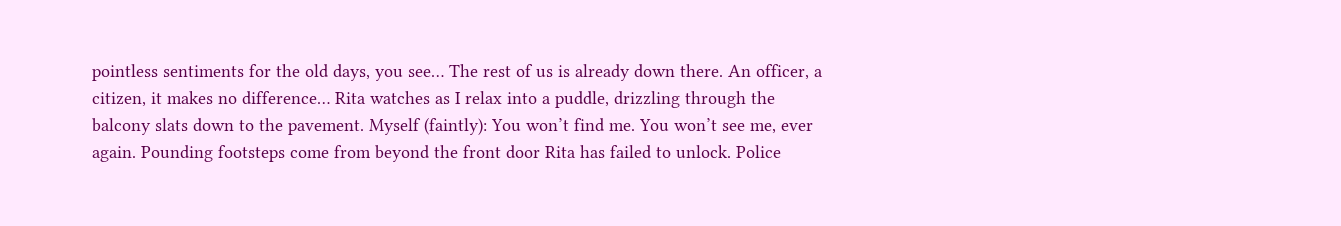pointless sentiments for the old days, you see… The rest of us is already down there. An officer, a citizen, it makes no difference… Rita watches as I relax into a puddle, drizzling through the balcony slats down to the pavement. Myself (faintly): You won’t find me. You won’t see me, ever again. Pounding footsteps come from beyond the front door Rita has failed to unlock. Police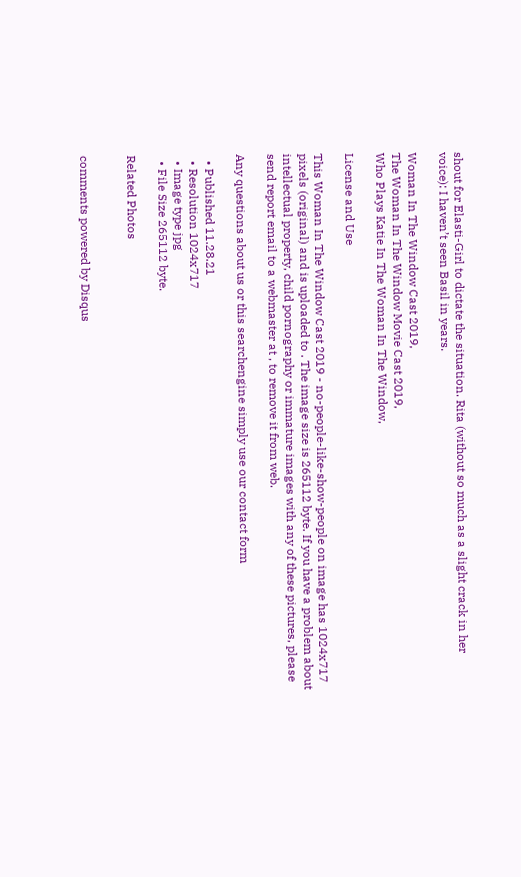shout for Elasti-Girl to dictate the situation. Rita (without so much as a slight crack in her voice): I haven’t seen Basil in years.

Woman In The Window Cast 2019,
The Woman In The Window Movie Cast 2019,
Who Plays Katie In The Woman In The Window,

License and Use

This Woman In The Window Cast 2019 - no-people-like-show-people on image has 1024x717 pixels (original) and is uploaded to . The image size is 265112 byte. If you have a problem about intellectual property, child pornography or immature images with any of these pictures, please send report email to a webmaster at , to remove it from web.

Any questions about us or this searchengine simply use our contact form

  • Published 11.28.21
  • Resolution 1024x717
  • Image type jpg
  • File Size 265112 byte.

Related Photos


comments powered by Disqus